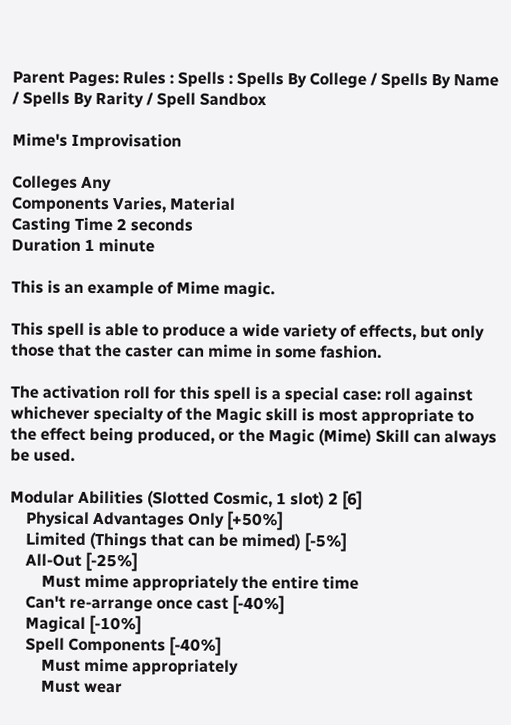Parent Pages: Rules : Spells : Spells By College / Spells By Name / Spells By Rarity / Spell Sandbox

Mime's Improvisation

Colleges Any
Components Varies, Material
Casting Time 2 seconds
Duration 1 minute

This is an example of Mime magic.

This spell is able to produce a wide variety of effects, but only those that the caster can mime in some fashion.

The activation roll for this spell is a special case: roll against whichever specialty of the Magic skill is most appropriate to the effect being produced, or the Magic (Mime) Skill can always be used.

Modular Abilities (Slotted Cosmic, 1 slot) 2 [6]
    Physical Advantages Only [+50%]
    Limited (Things that can be mimed) [-5%]
    All-Out [-25%]
        Must mime appropriately the entire time
    Can't re-arrange once cast [-40%]
    Magical [-10%]
    Spell Components [-40%]
        Must mime appropriately
        Must wear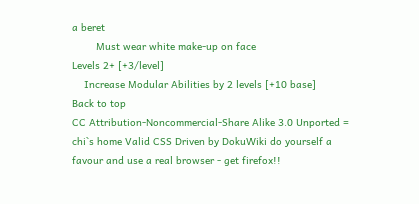a beret
        Must wear white make-up on face
Levels 2+ [+3/level]
    Increase Modular Abilities by 2 levels [+10 base]
Back to top
CC Attribution-Noncommercial-Share Alike 3.0 Unported = chi`s home Valid CSS Driven by DokuWiki do yourself a favour and use a real browser - get firefox!!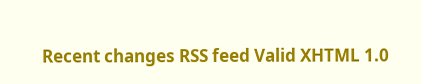Recent changes RSS feed Valid XHTML 1.0